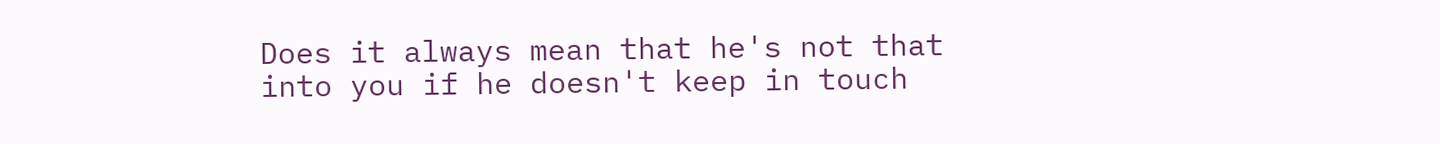Does it always mean that he's not that into you if he doesn't keep in touch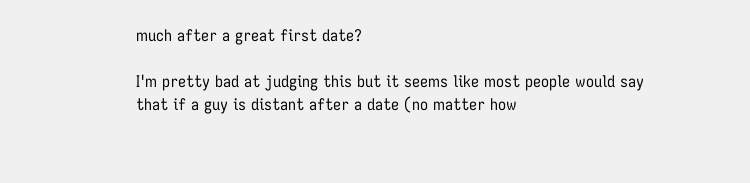much after a great first date?

I'm pretty bad at judging this but it seems like most people would say that if a guy is distant after a date (no matter how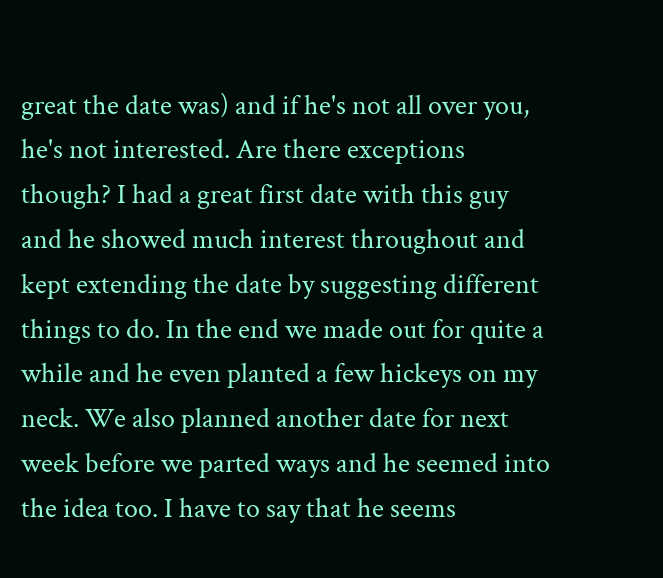great the date was) and if he's not all over you, he's not interested. Are there exceptions though? I had a great first date with this guy and he showed much interest throughout and kept extending the date by suggesting different things to do. In the end we made out for quite a while and he even planted a few hickeys on my neck. We also planned another date for next week before we parted ways and he seemed into the idea too. I have to say that he seems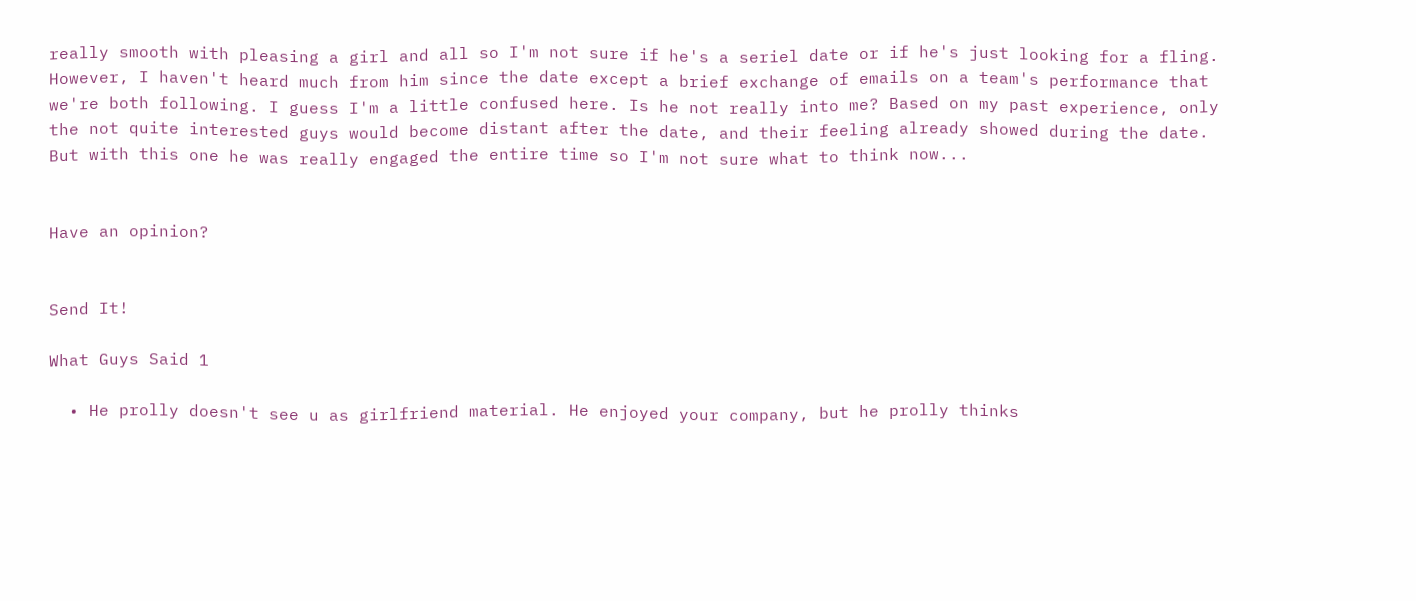really smooth with pleasing a girl and all so I'm not sure if he's a seriel date or if he's just looking for a fling. However, I haven't heard much from him since the date except a brief exchange of emails on a team's performance that we're both following. I guess I'm a little confused here. Is he not really into me? Based on my past experience, only the not quite interested guys would become distant after the date, and their feeling already showed during the date. But with this one he was really engaged the entire time so I'm not sure what to think now...


Have an opinion?


Send It!

What Guys Said 1

  • He prolly doesn't see u as girlfriend material. He enjoyed your company, but he prolly thinks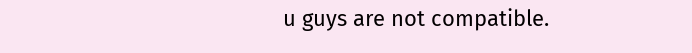u guys are not compatible.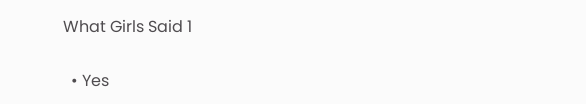What Girls Said 1

  • Yes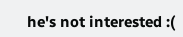he's not interested :(